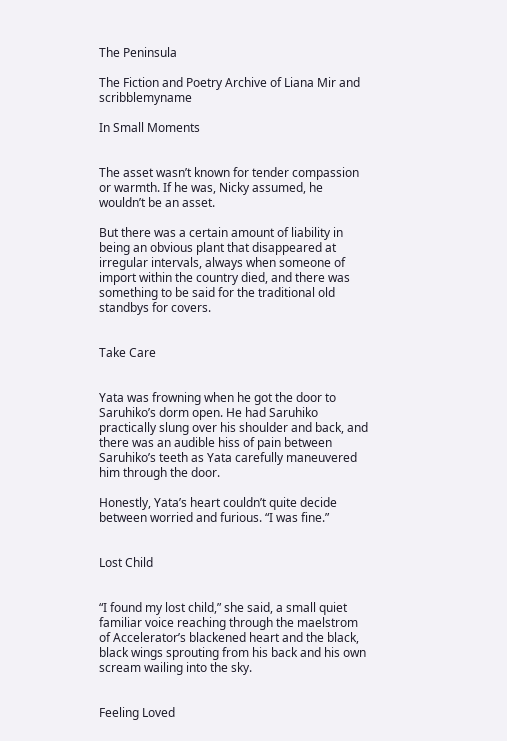The Peninsula

The Fiction and Poetry Archive of Liana Mir and scribblemyname

In Small Moments


The asset wasn’t known for tender compassion or warmth. If he was, Nicky assumed, he wouldn’t be an asset.

But there was a certain amount of liability in being an obvious plant that disappeared at irregular intervals, always when someone of import within the country died, and there was something to be said for the traditional old standbys for covers.


Take Care


Yata was frowning when he got the door to Saruhiko’s dorm open. He had Saruhiko practically slung over his shoulder and back, and there was an audible hiss of pain between Saruhiko’s teeth as Yata carefully maneuvered him through the door.

Honestly, Yata’s heart couldn’t quite decide between worried and furious. “I was fine.”


Lost Child


“I found my lost child,” she said, a small quiet familiar voice reaching through the maelstrom of Accelerator’s blackened heart and the black, black wings sprouting from his back and his own scream wailing into the sky.


Feeling Loved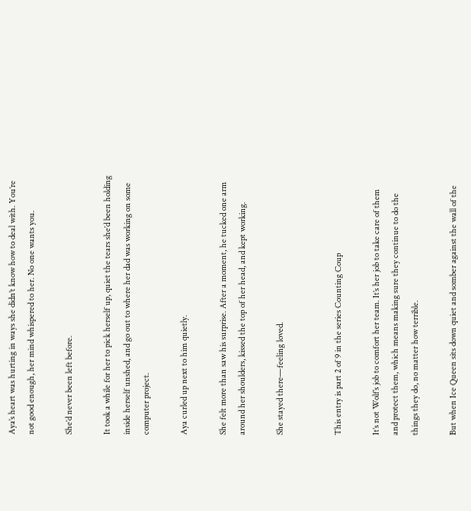Aya’s heart was hurting in ways she didn’t know how to deal with. You’re not good enough, her mind whispered to her. No one wants you.

She’d never been left before.

It took a while for her to pick herself up, quiet the tears she’d been holding inside herself unshed, and go out to where her dad was working on some computer project.

Aya curled up next to him quietly.

She felt more than saw his surprise. After a moment, he tucked one arm around her shoulders, kissed the top of her head, and kept working.

She stayed there—feeling loved.


This entry is part 2 of 9 in the series Counting Coup

It’s not Wolf’s job to comfort her team. It’s her job to take care of them and protect them, which means making sure they continue to do the things they do, no matter how terrible.

But when Ice Queen sits down quiet and somber against the wall of the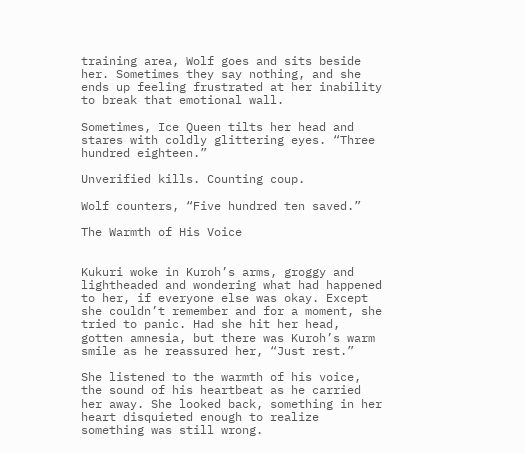training area, Wolf goes and sits beside her. Sometimes they say nothing, and she ends up feeling frustrated at her inability to break that emotional wall.

Sometimes, Ice Queen tilts her head and stares with coldly glittering eyes. “Three hundred eighteen.”

Unverified kills. Counting coup.

Wolf counters, “Five hundred ten saved.”

The Warmth of His Voice


Kukuri woke in Kuroh’s arms, groggy and lightheaded and wondering what had happened to her, if everyone else was okay. Except she couldn’t remember and for a moment, she tried to panic. Had she hit her head, gotten amnesia, but there was Kuroh’s warm smile as he reassured her, “Just rest.”

She listened to the warmth of his voice, the sound of his heartbeat as he carried her away. She looked back, something in her heart disquieted enough to realize something was still wrong.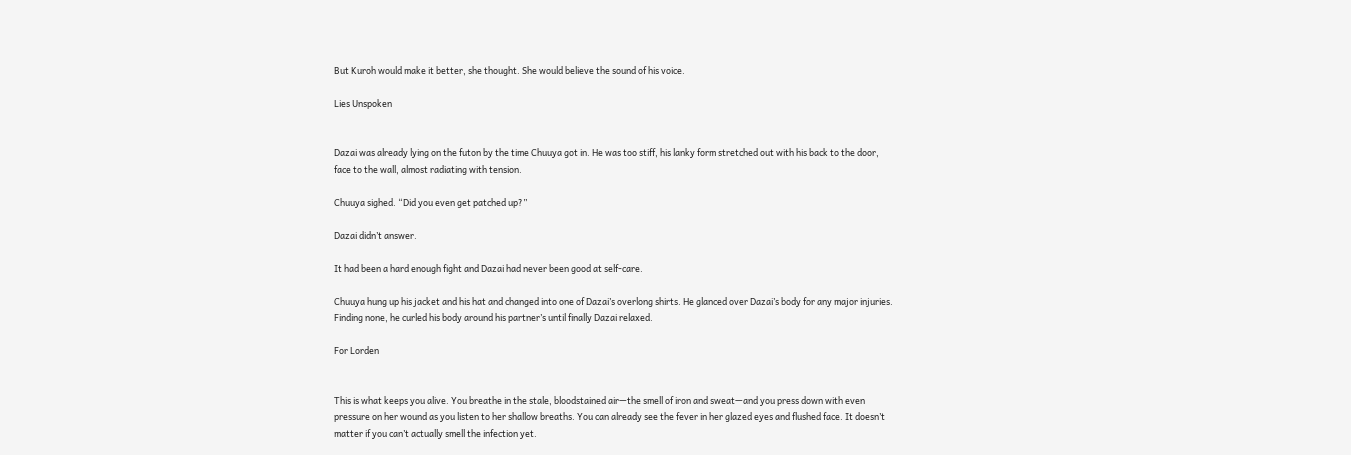But Kuroh would make it better, she thought. She would believe the sound of his voice.

Lies Unspoken


Dazai was already lying on the futon by the time Chuuya got in. He was too stiff, his lanky form stretched out with his back to the door, face to the wall, almost radiating with tension.

Chuuya sighed. “Did you even get patched up?”

Dazai didn’t answer.

It had been a hard enough fight and Dazai had never been good at self-care.

Chuuya hung up his jacket and his hat and changed into one of Dazai’s overlong shirts. He glanced over Dazai’s body for any major injuries. Finding none, he curled his body around his partner’s until finally Dazai relaxed.

For Lorden


This is what keeps you alive. You breathe in the stale, bloodstained air—the smell of iron and sweat—and you press down with even pressure on her wound as you listen to her shallow breaths. You can already see the fever in her glazed eyes and flushed face. It doesn’t matter if you can’t actually smell the infection yet.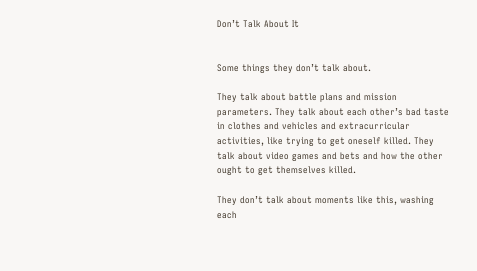Don’t Talk About It


Some things they don’t talk about.

They talk about battle plans and mission parameters. They talk about each other’s bad taste in clothes and vehicles and extracurricular activities, like trying to get oneself killed. They talk about video games and bets and how the other ought to get themselves killed.

They don’t talk about moments like this, washing each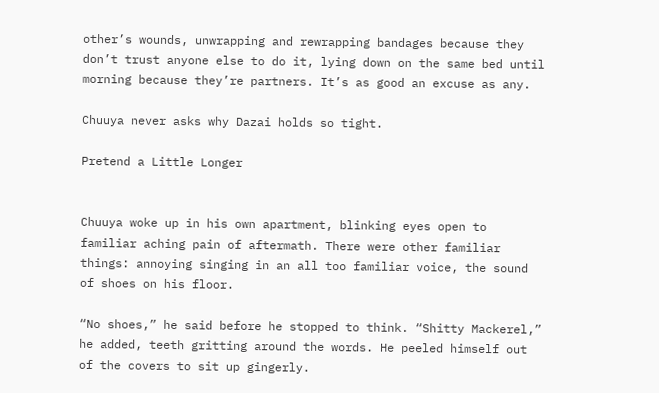other’s wounds, unwrapping and rewrapping bandages because they don’t trust anyone else to do it, lying down on the same bed until morning because they’re partners. It’s as good an excuse as any.

Chuuya never asks why Dazai holds so tight.

Pretend a Little Longer


Chuuya woke up in his own apartment, blinking eyes open to familiar aching pain of aftermath. There were other familiar things: annoying singing in an all too familiar voice, the sound of shoes on his floor.

“No shoes,” he said before he stopped to think. “Shitty Mackerel,” he added, teeth gritting around the words. He peeled himself out of the covers to sit up gingerly.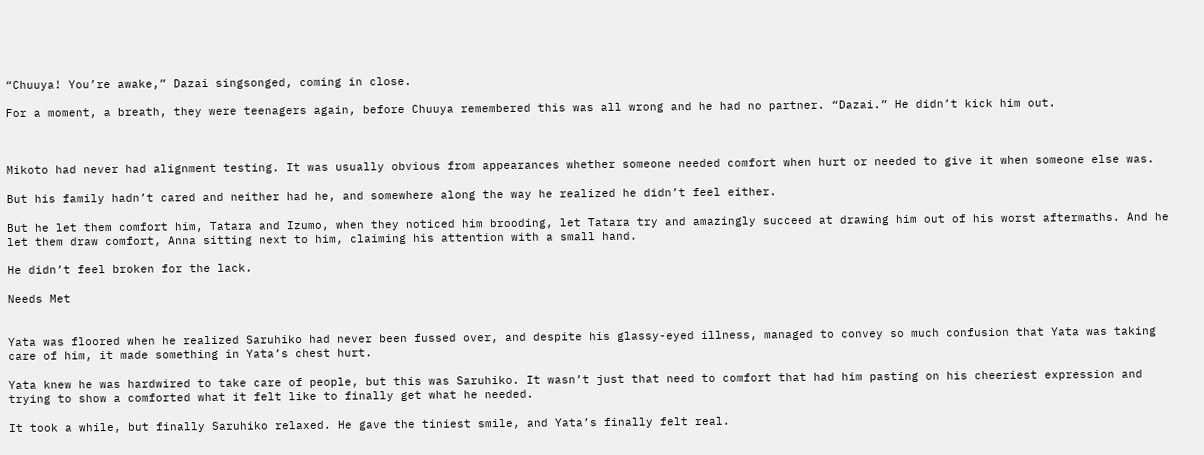“Chuuya! You’re awake,” Dazai singsonged, coming in close.

For a moment, a breath, they were teenagers again, before Chuuya remembered this was all wrong and he had no partner. “Dazai.” He didn’t kick him out.



Mikoto had never had alignment testing. It was usually obvious from appearances whether someone needed comfort when hurt or needed to give it when someone else was.

But his family hadn’t cared and neither had he, and somewhere along the way he realized he didn’t feel either.

But he let them comfort him, Tatara and Izumo, when they noticed him brooding, let Tatara try and amazingly succeed at drawing him out of his worst aftermaths. And he let them draw comfort, Anna sitting next to him, claiming his attention with a small hand.

He didn’t feel broken for the lack.

Needs Met


Yata was floored when he realized Saruhiko had never been fussed over, and despite his glassy-eyed illness, managed to convey so much confusion that Yata was taking care of him, it made something in Yata’s chest hurt.

Yata knew he was hardwired to take care of people, but this was Saruhiko. It wasn’t just that need to comfort that had him pasting on his cheeriest expression and trying to show a comforted what it felt like to finally get what he needed.

It took a while, but finally Saruhiko relaxed. He gave the tiniest smile, and Yata’s finally felt real.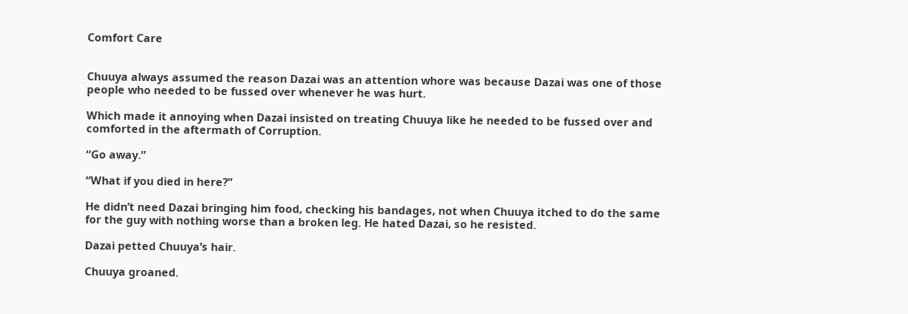Comfort Care


Chuuya always assumed the reason Dazai was an attention whore was because Dazai was one of those people who needed to be fussed over whenever he was hurt.

Which made it annoying when Dazai insisted on treating Chuuya like he needed to be fussed over and comforted in the aftermath of Corruption.

“Go away.”

“What if you died in here?”

He didn’t need Dazai bringing him food, checking his bandages, not when Chuuya itched to do the same for the guy with nothing worse than a broken leg. He hated Dazai, so he resisted.

Dazai petted Chuuya’s hair.

Chuuya groaned.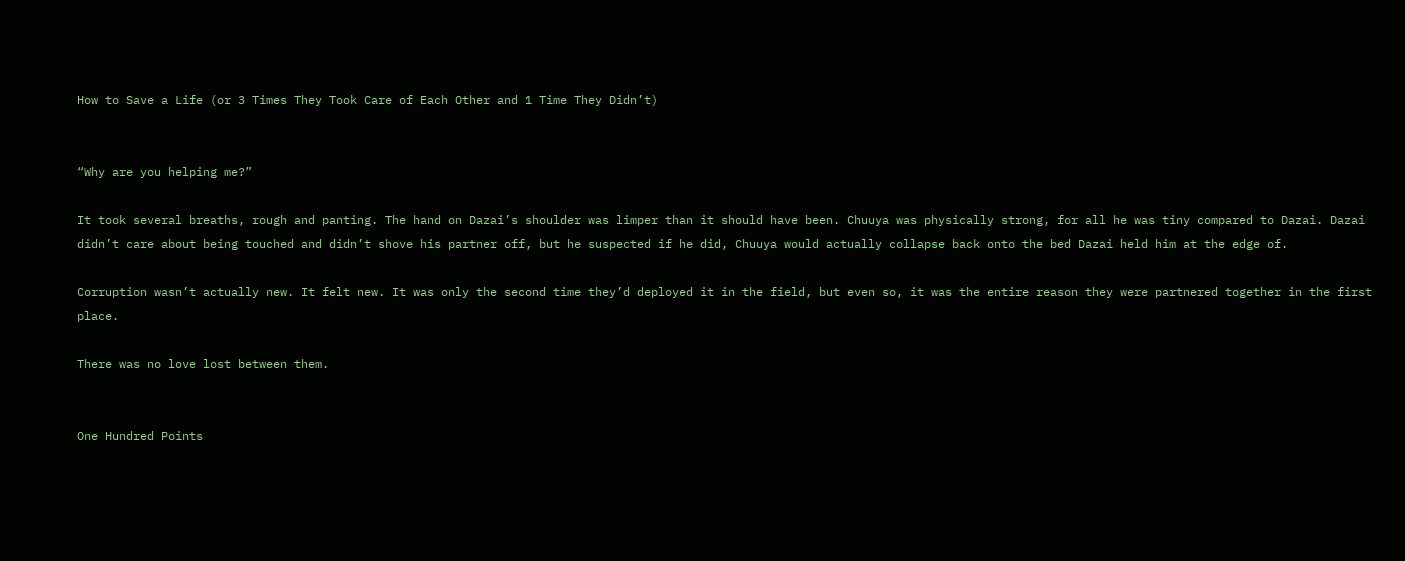How to Save a Life (or 3 Times They Took Care of Each Other and 1 Time They Didn’t)


“Why are you helping me?”

It took several breaths, rough and panting. The hand on Dazai’s shoulder was limper than it should have been. Chuuya was physically strong, for all he was tiny compared to Dazai. Dazai didn’t care about being touched and didn’t shove his partner off, but he suspected if he did, Chuuya would actually collapse back onto the bed Dazai held him at the edge of.

Corruption wasn’t actually new. It felt new. It was only the second time they’d deployed it in the field, but even so, it was the entire reason they were partnered together in the first place.

There was no love lost between them.


One Hundred Points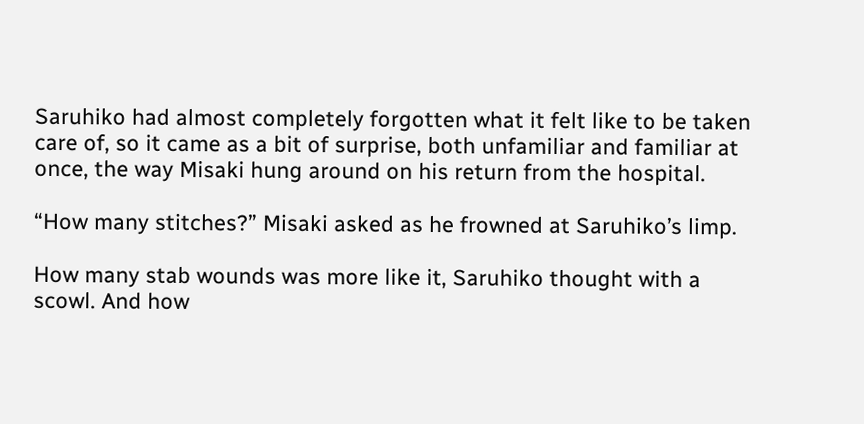Saruhiko had almost completely forgotten what it felt like to be taken care of, so it came as a bit of surprise, both unfamiliar and familiar at once, the way Misaki hung around on his return from the hospital.

“How many stitches?” Misaki asked as he frowned at Saruhiko’s limp.

How many stab wounds was more like it, Saruhiko thought with a scowl. And how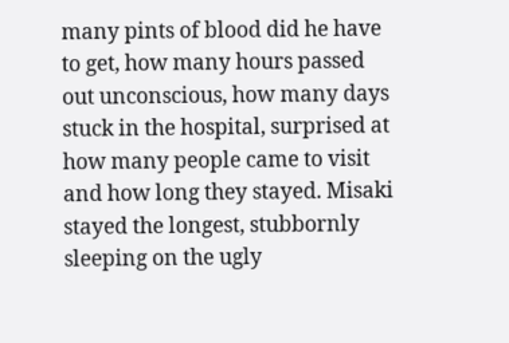many pints of blood did he have to get, how many hours passed out unconscious, how many days stuck in the hospital, surprised at how many people came to visit and how long they stayed. Misaki stayed the longest, stubbornly sleeping on the ugly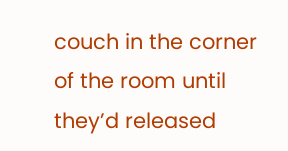couch in the corner of the room until they’d released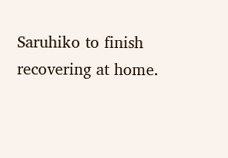Saruhiko to finish recovering at home.